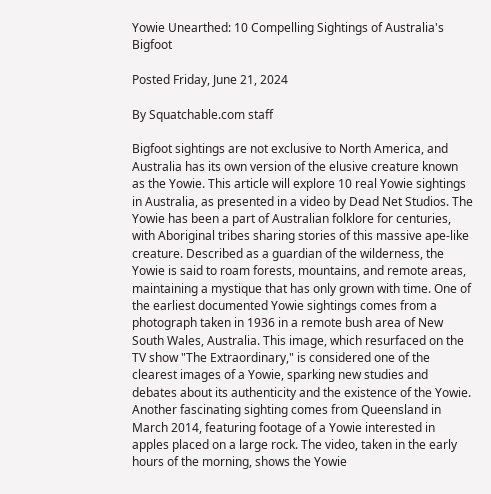Yowie Unearthed: 10 Compelling Sightings of Australia's Bigfoot

Posted Friday, June 21, 2024

By Squatchable.com staff

Bigfoot sightings are not exclusive to North America, and Australia has its own version of the elusive creature known as the Yowie. This article will explore 10 real Yowie sightings in Australia, as presented in a video by Dead Net Studios. The Yowie has been a part of Australian folklore for centuries, with Aboriginal tribes sharing stories of this massive ape-like creature. Described as a guardian of the wilderness, the Yowie is said to roam forests, mountains, and remote areas, maintaining a mystique that has only grown with time. One of the earliest documented Yowie sightings comes from a photograph taken in 1936 in a remote bush area of New South Wales, Australia. This image, which resurfaced on the TV show "The Extraordinary," is considered one of the clearest images of a Yowie, sparking new studies and debates about its authenticity and the existence of the Yowie. Another fascinating sighting comes from Queensland in March 2014, featuring footage of a Yowie interested in apples placed on a large rock. The video, taken in the early hours of the morning, shows the Yowie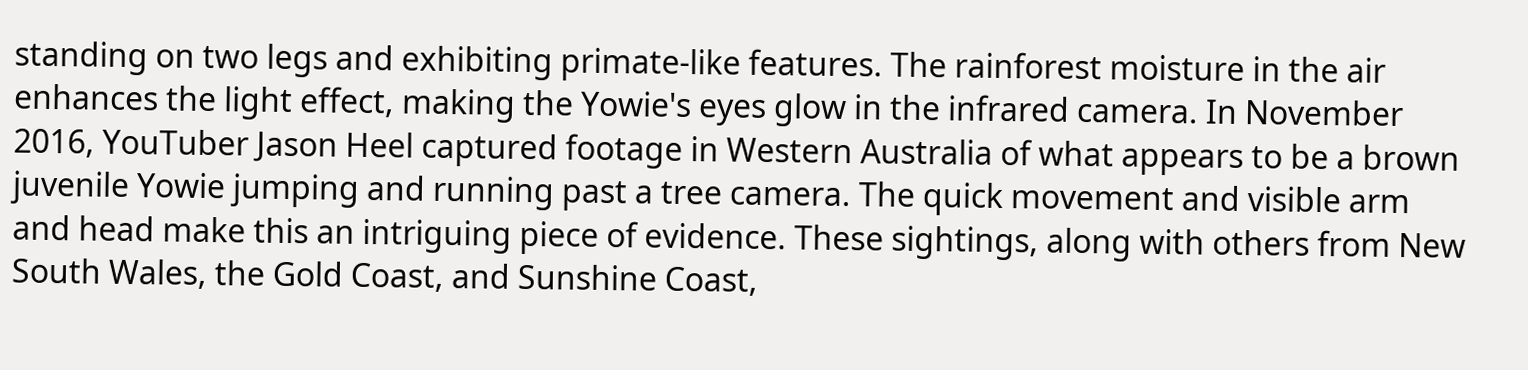standing on two legs and exhibiting primate-like features. The rainforest moisture in the air enhances the light effect, making the Yowie's eyes glow in the infrared camera. In November 2016, YouTuber Jason Heel captured footage in Western Australia of what appears to be a brown juvenile Yowie jumping and running past a tree camera. The quick movement and visible arm and head make this an intriguing piece of evidence. These sightings, along with others from New South Wales, the Gold Coast, and Sunshine Coast,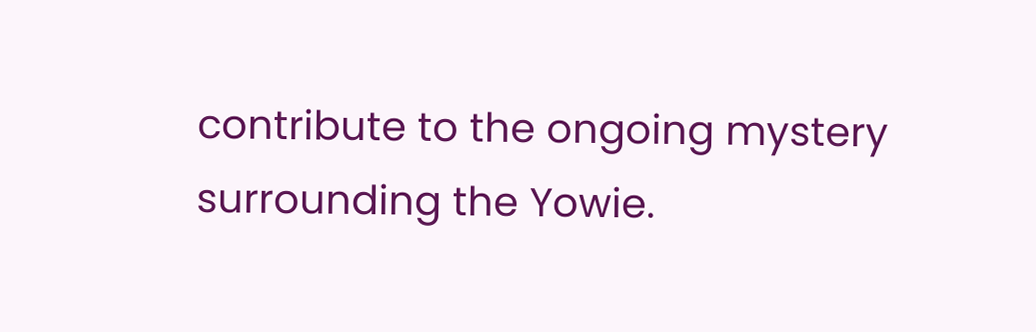contribute to the ongoing mystery surrounding the Yowie.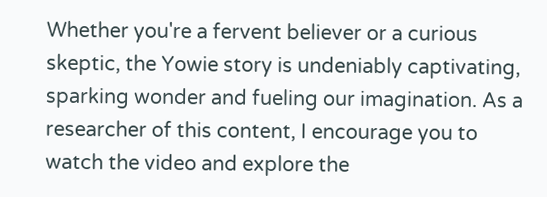Whether you're a fervent believer or a curious skeptic, the Yowie story is undeniably captivating, sparking wonder and fueling our imagination. As a researcher of this content, I encourage you to watch the video and explore the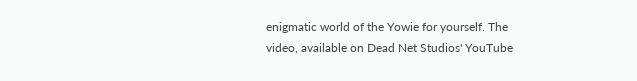enigmatic world of the Yowie for yourself. The video, available on Dead Net Studios' YouTube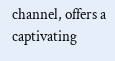channel, offers a captivating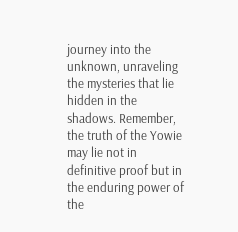journey into the unknown, unraveling the mysteries that lie hidden in the shadows. Remember, the truth of the Yowie may lie not in definitive proof but in the enduring power of the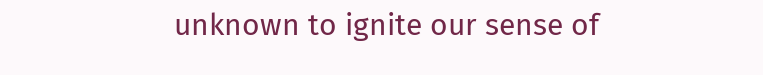unknown to ignite our sense of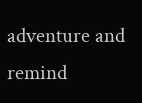adventure and remind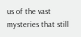us of the vast mysteries that still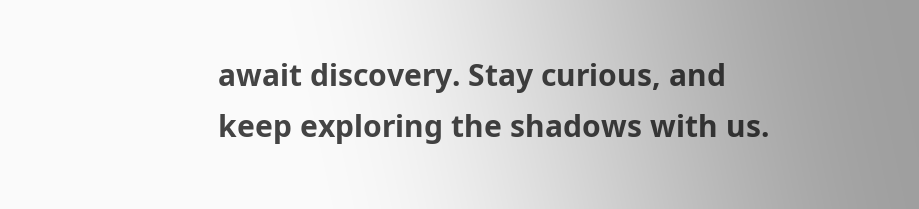await discovery. Stay curious, and keep exploring the shadows with us.